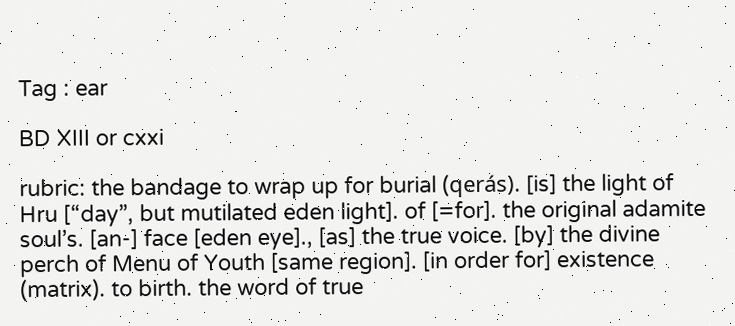Tag : ear

BD XIII or cxxi

rubric: the bandage to wrap up for burial (qerás). [is] the light of Hru [“day”, but mutilated eden light]. of [=for]. the original adamite soul’s. [an-] face [eden eye]., [as] the true voice. [by] the divine perch of Menu of Youth [same region]. [in order for] existence (matrix). to birth. the word of true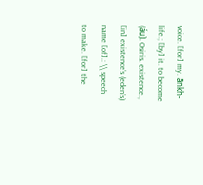voice. [for] my. ãnkh-life.; [by] it. to become (áu). Osiris. existence., [in] existence’s (eden’s) name [of].: \\ speech to make. [for] the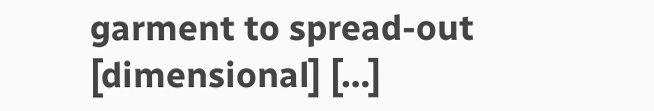garment to spread-out [dimensional] […]